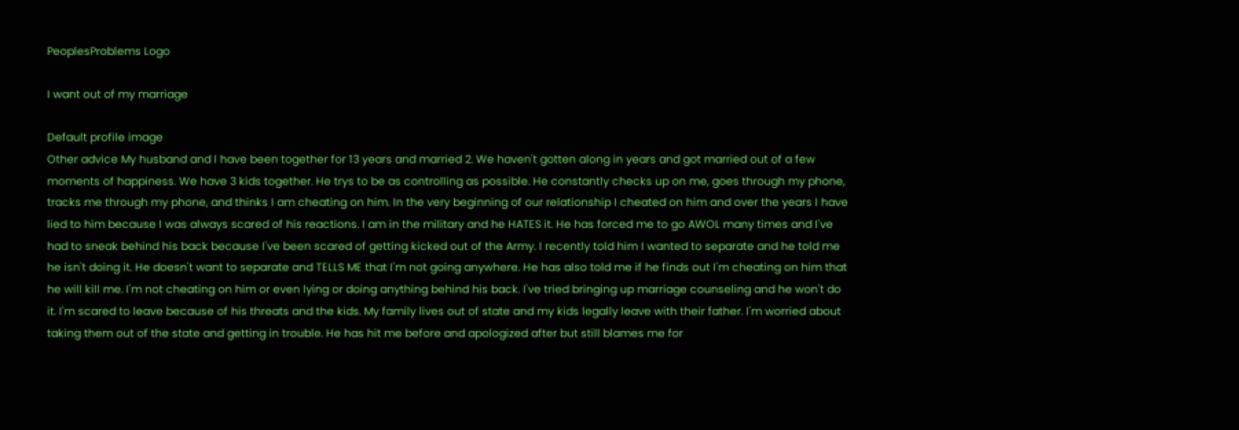PeoplesProblems Logo

I want out of my marriage

Default profile image
Other advice My husband and I have been together for 13 years and married 2. We haven't gotten along in years and got married out of a few moments of happiness. We have 3 kids together. He trys to be as controlling as possible. He constantly checks up on me, goes through my phone, tracks me through my phone, and thinks I am cheating on him. In the very beginning of our relationship I cheated on him and over the years I have lied to him because I was always scared of his reactions. I am in the military and he HATES it. He has forced me to go AWOL many times and I've had to sneak behind his back because I've been scared of getting kicked out of the Army. I recently told him I wanted to separate and he told me he isn't doing it. He doesn't want to separate and TELLS ME that I'm not going anywhere. He has also told me if he finds out I'm cheating on him that he will kill me. I'm not cheating on him or even lying or doing anything behind his back. I've tried bringing up marriage counseling and he won't do it. I'm scared to leave because of his threats and the kids. My family lives out of state and my kids legally leave with their father. I'm worried about taking them out of the state and getting in trouble. He has hit me before and apologized after but still blames me for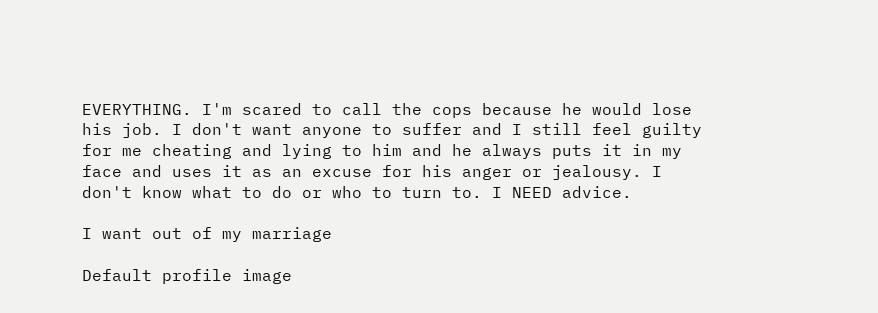EVERYTHING. I'm scared to call the cops because he would lose his job. I don't want anyone to suffer and I still feel guilty for me cheating and lying to him and he always puts it in my face and uses it as an excuse for his anger or jealousy. I don't know what to do or who to turn to. I NEED advice.

I want out of my marriage

Default profile image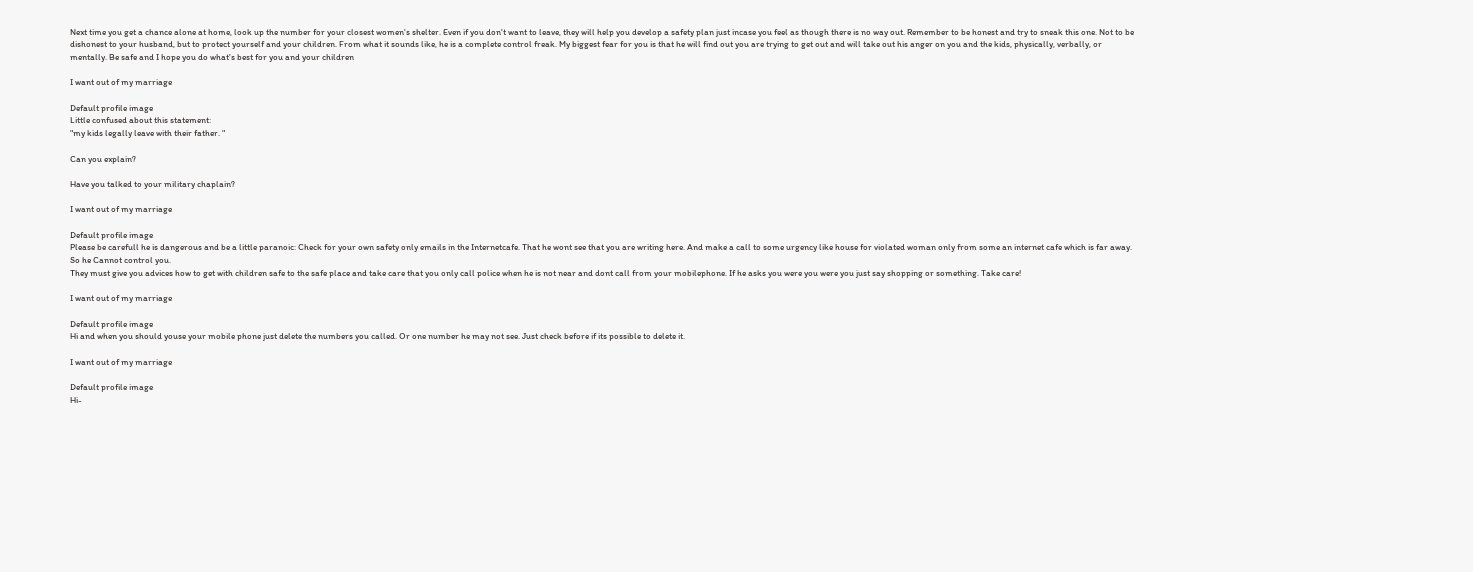Next time you get a chance alone at home, look up the number for your closest women's shelter. Even if you don't want to leave, they will help you develop a safety plan just incase you feel as though there is no way out. Remember to be honest and try to sneak this one. Not to be dishonest to your husband, but to protect yourself and your children. From what it sounds like, he is a complete control freak. My biggest fear for you is that he will find out you are trying to get out and will take out his anger on you and the kids, physically, verbally, or mentally. Be safe and I hope you do what's best for you and your children

I want out of my marriage

Default profile image
Little confused about this statement:
"my kids legally leave with their father. "

Can you explain?

Have you talked to your military chaplain?

I want out of my marriage

Default profile image
Please be carefull he is dangerous and be a little paranoic: Check for your own safety only emails in the Internetcafe. That he wont see that you are writing here. And make a call to some urgency like house for violated woman only from some an internet cafe which is far away.
So he Cannot control you.
They must give you advices how to get with children safe to the safe place and take care that you only call police when he is not near and dont call from your mobilephone. If he asks you were you were you just say shopping or something. Take care!

I want out of my marriage

Default profile image
Hi and when you should youse your mobile phone just delete the numbers you called. Or one number he may not see. Just check before if its possible to delete it.

I want out of my marriage

Default profile image
Hi-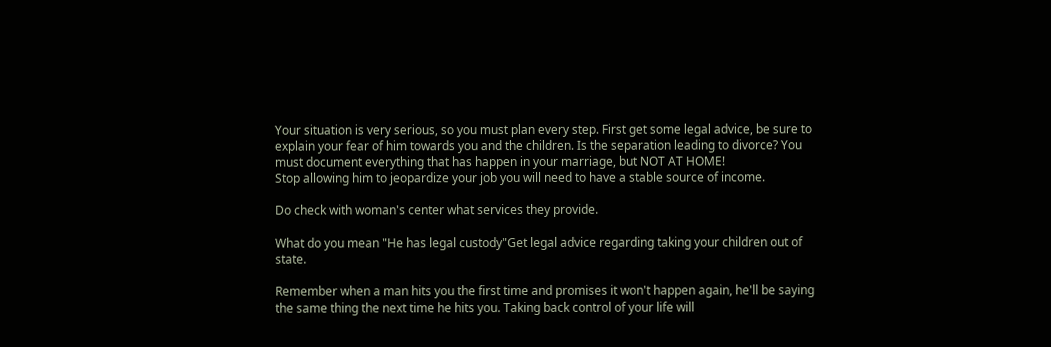Your situation is very serious, so you must plan every step. First get some legal advice, be sure to explain your fear of him towards you and the children. Is the separation leading to divorce? You must document everything that has happen in your marriage, but NOT AT HOME!
Stop allowing him to jeopardize your job you will need to have a stable source of income.

Do check with woman's center what services they provide.

What do you mean "He has legal custody"Get legal advice regarding taking your children out of state.

Remember when a man hits you the first time and promises it won't happen again, he'll be saying the same thing the next time he hits you. Taking back control of your life will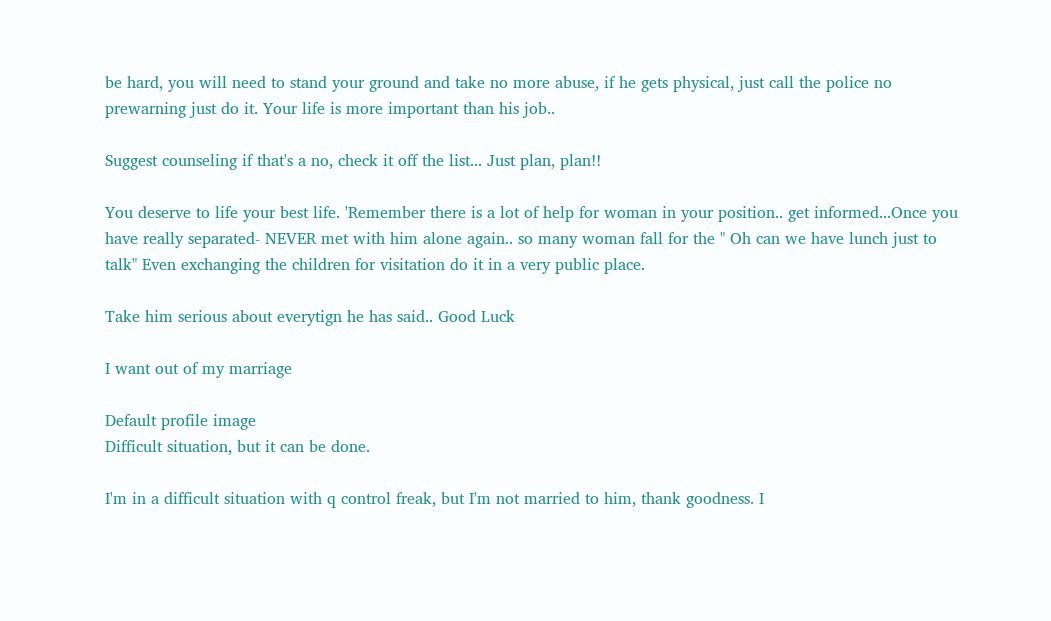be hard, you will need to stand your ground and take no more abuse, if he gets physical, just call the police no prewarning just do it. Your life is more important than his job..

Suggest counseling if that's a no, check it off the list... Just plan, plan!!

You deserve to life your best life. 'Remember there is a lot of help for woman in your position.. get informed...Once you have really separated- NEVER met with him alone again.. so many woman fall for the " Oh can we have lunch just to talk" Even exchanging the children for visitation do it in a very public place.

Take him serious about everytign he has said.. Good Luck

I want out of my marriage

Default profile image
Difficult situation, but it can be done.

I'm in a difficult situation with q control freak, but I'm not married to him, thank goodness. I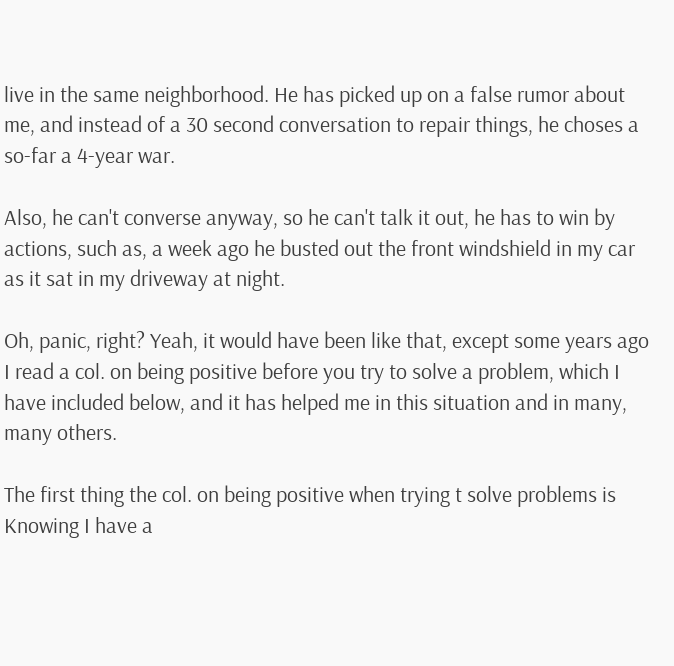live in the same neighborhood. He has picked up on a false rumor about me, and instead of a 30 second conversation to repair things, he choses a so-far a 4-year war.

Also, he can't converse anyway, so he can't talk it out, he has to win by actions, such as, a week ago he busted out the front windshield in my car as it sat in my driveway at night.

Oh, panic, right? Yeah, it would have been like that, except some years ago I read a col. on being positive before you try to solve a problem, which I have included below, and it has helped me in this situation and in many, many others.

The first thing the col. on being positive when trying t solve problems is Knowing I have a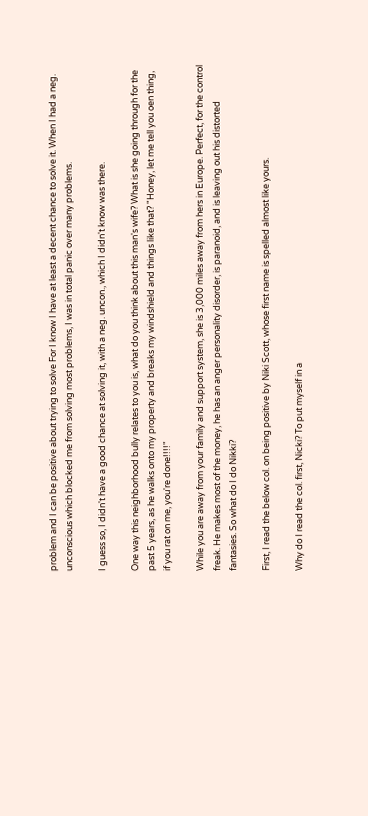problem and I can be positive about trying to solve For I know I have at least a decent chance to solve it. When I had a neg. unconscious which blocked me from solving most problems, I was in total panic over many problems.

I guess so, I didn't have a good chance at solving it, with a neg. uncon., which I didn't know was there.

One way this neighborhood bully relates to you is, what do you think about this man's wife? What is she going through for the past 5 years, as he walks onto my property and breaks my windshield and things like that? "Honey, let me tell you oen thing, if you rat on me, you're done!!!!"

While you are away from your family and support system, she is 3,000 miles away from hers in Europe. Perfect, for the control freak. He makes most of the money, he has an anger personality disorder, is paranoid, and is leaving out his distorted fantasies. So what do I do Nikki?

First, I read the below col. on being positive by Niki Scott, whose first name is spelled almost like yours.

Why do I read the col. first, Nicki? To put myself in a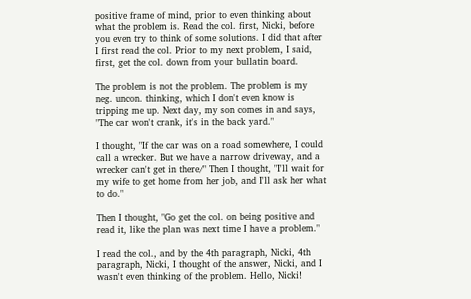positive frame of mind, prior to even thinking about what the problem is. Read the col. first, Nicki, before you even try to think of some solutions. I did that after I first read the col. Prior to my next problem, I said, first, get the col. down from your bullatin board.

The problem is not the problem. The problem is my neg. uncon. thinking, which I don't even know is tripping me up. Next day, my son comes in and says, "The car won't crank, it's in the back yard."

I thought, "If the car was on a road somewhere, I could call a wrecker. But we have a narrow driveway, and a wrecker can't get in there/" Then I thought, "I'll wait for my wife to get home from her job, and I'll ask her what to do."

Then I thought, "Go get the col. on being positive and read it, like the plan was next time I have a problem."

I read the col., and by the 4th paragraph, Nicki, 4th paragraph, Nicki, I thought of the answer, Nicki, and I wasn't even thinking of the problem. Hello, Nicki!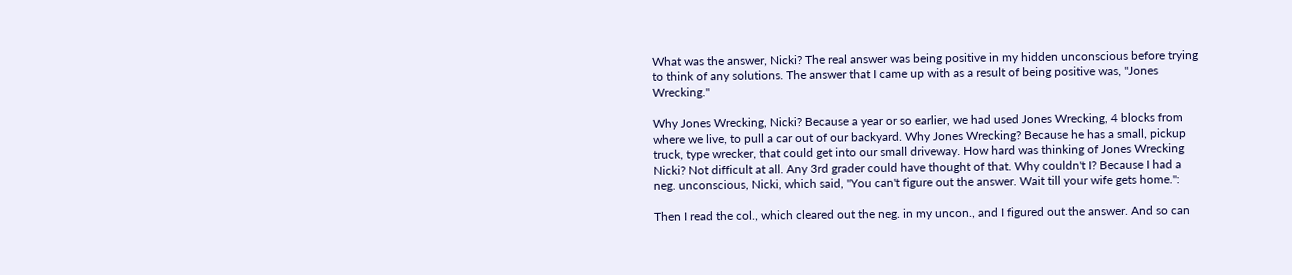What was the answer, Nicki? The real answer was being positive in my hidden unconscious before trying to think of any solutions. The answer that I came up with as a result of being positive was, "Jones Wrecking."

Why Jones Wrecking, Nicki? Because a year or so earlier, we had used Jones Wrecking, 4 blocks from where we live, to pull a car out of our backyard. Why Jones Wrecking? Because he has a small, pickup truck, type wrecker, that could get into our small driveway. How hard was thinking of Jones Wrecking Nicki? Not difficult at all. Any 3rd grader could have thought of that. Why couldn't I? Because I had a neg. unconscious, Nicki, which said, "You can't figure out the answer. Wait till your wife gets home.":

Then I read the col., which cleared out the neg. in my uncon., and I figured out the answer. And so can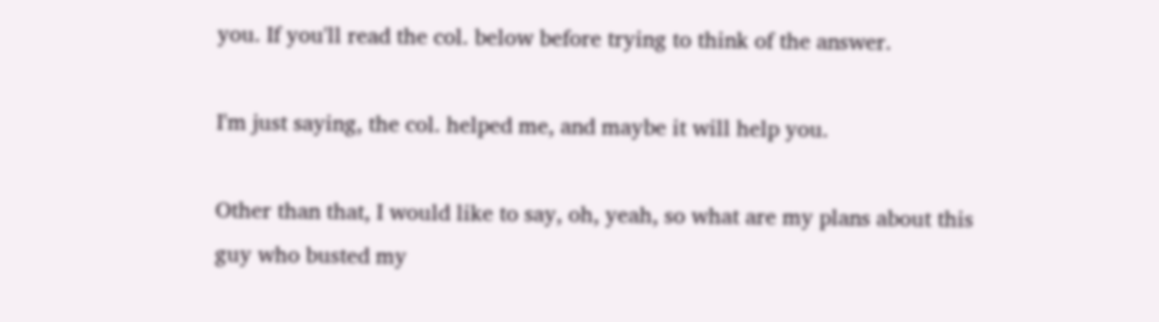you. If you'll read the col. below before trying to think of the answer.

I'm just saying, the col. helped me, and maybe it will help you.

Other than that, I would like to say, oh, yeah, so what are my plans about this guy who busted my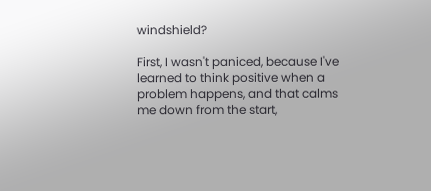windshield?

First, I wasn't paniced, because I've learned to think positive when a problem happens, and that calms me down from the start,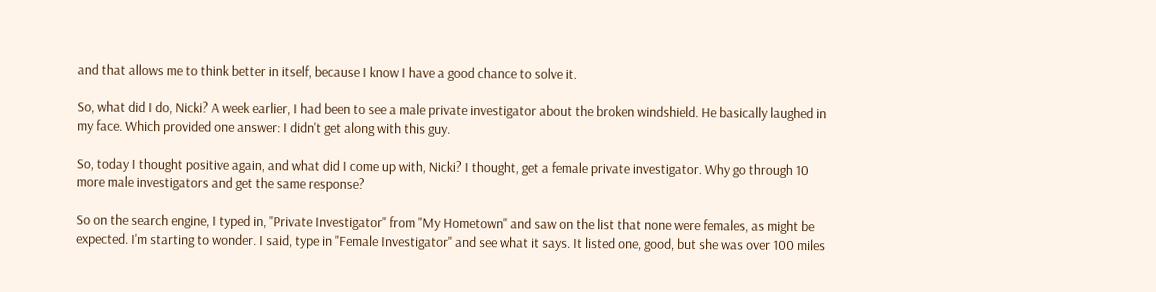and that allows me to think better in itself, because I know I have a good chance to solve it.

So, what did I do, Nicki? A week earlier, I had been to see a male private investigator about the broken windshield. He basically laughed in my face. Which provided one answer: I didn't get along with this guy.

So, today I thought positive again, and what did I come up with, Nicki? I thought, get a female private investigator. Why go through 10 more male investigators and get the same response?

So on the search engine, I typed in, "Private Investigator" from "My Hometown" and saw on the list that none were females, as might be expected. I'm starting to wonder. I said, type in "Female Investigator" and see what it says. It listed one, good, but she was over 100 miles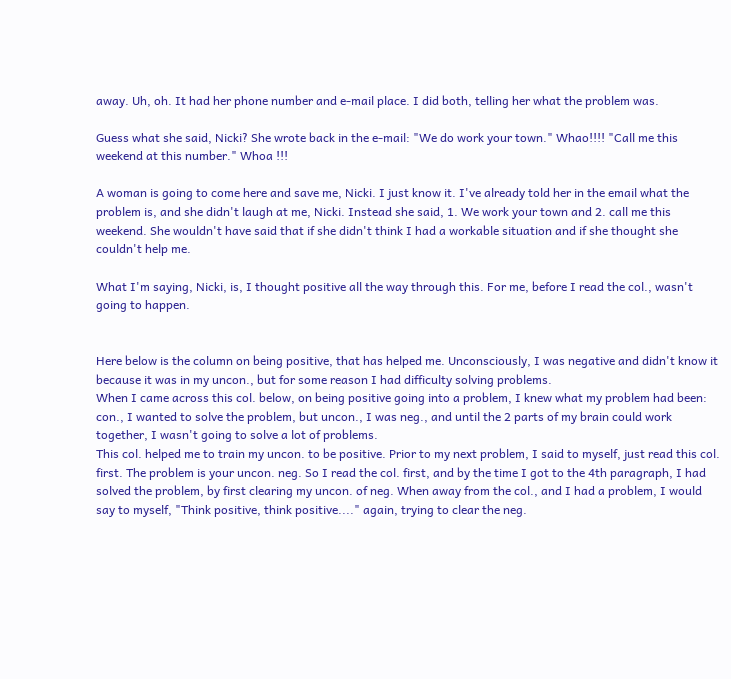away. Uh, oh. It had her phone number and e-mail place. I did both, telling her what the problem was.

Guess what she said, Nicki? She wrote back in the e-mail: "We do work your town." Whao!!!! "Call me this weekend at this number." Whoa !!!

A woman is going to come here and save me, Nicki. I just know it. I've already told her in the email what the problem is, and she didn't laugh at me, Nicki. Instead she said, 1. We work your town and 2. call me this weekend. She wouldn't have said that if she didn't think I had a workable situation and if she thought she couldn't help me.

What I'm saying, Nicki, is, I thought positive all the way through this. For me, before I read the col., wasn't going to happen.


Here below is the column on being positive, that has helped me. Unconsciously, I was negative and didn't know it because it was in my uncon., but for some reason I had difficulty solving problems.
When I came across this col. below, on being positive going into a problem, I knew what my problem had been: con., I wanted to solve the problem, but uncon., I was neg., and until the 2 parts of my brain could work together, I wasn't going to solve a lot of problems.
This col. helped me to train my uncon. to be positive. Prior to my next problem, I said to myself, just read this col. first. The problem is your uncon. neg. So I read the col. first, and by the time I got to the 4th paragraph, I had solved the problem, by first clearing my uncon. of neg. When away from the col., and I had a problem, I would say to myself, "Think positive, think positive...." again, trying to clear the neg.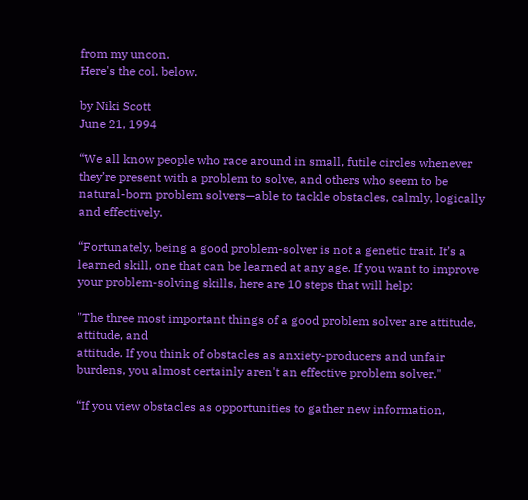from my uncon.
Here's the col. below.

by Niki Scott
June 21, 1994

“We all know people who race around in small, futile circles whenever they’re present with a problem to solve, and others who seem to be natural-born problem solvers—able to tackle obstacles, calmly, logically and effectively.

“Fortunately, being a good problem-solver is not a genetic trait. It’s a learned skill, one that can be learned at any age. If you want to improve your problem-solving skills, here are 10 steps that will help:

"The three most important things of a good problem solver are attitude, attitude, and
attitude. If you think of obstacles as anxiety-producers and unfair burdens, you almost certainly aren't an effective problem solver."

“If you view obstacles as opportunities to gather new information,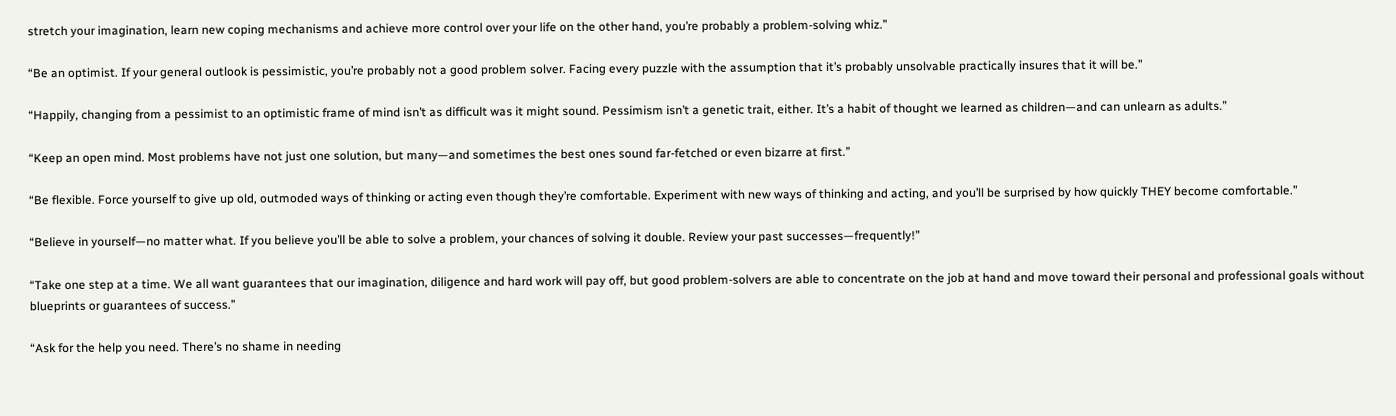stretch your imagination, learn new coping mechanisms and achieve more control over your life on the other hand, you’re probably a problem-solving whiz.”

“Be an optimist. If your general outlook is pessimistic, you’re probably not a good problem solver. Facing every puzzle with the assumption that it’s probably unsolvable practically insures that it will be.”

“Happily, changing from a pessimist to an optimistic frame of mind isn’t as difficult was it might sound. Pessimism isn’t a genetic trait, either. It’s a habit of thought we learned as children—and can unlearn as adults.”

“Keep an open mind. Most problems have not just one solution, but many—and sometimes the best ones sound far-fetched or even bizarre at first.”

“Be flexible. Force yourself to give up old, outmoded ways of thinking or acting even though they’re comfortable. Experiment with new ways of thinking and acting, and you’ll be surprised by how quickly THEY become comfortable.”

“Believe in yourself—no matter what. If you believe you’ll be able to solve a problem, your chances of solving it double. Review your past successes—frequently!”

“Take one step at a time. We all want guarantees that our imagination, diligence and hard work will pay off, but good problem-solvers are able to concentrate on the job at hand and move toward their personal and professional goals without blueprints or guarantees of success.”

“Ask for the help you need. There’s no shame in needing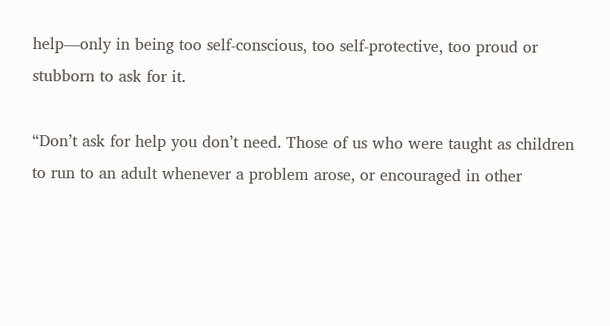help—only in being too self-conscious, too self-protective, too proud or stubborn to ask for it.

“Don’t ask for help you don’t need. Those of us who were taught as children to run to an adult whenever a problem arose, or encouraged in other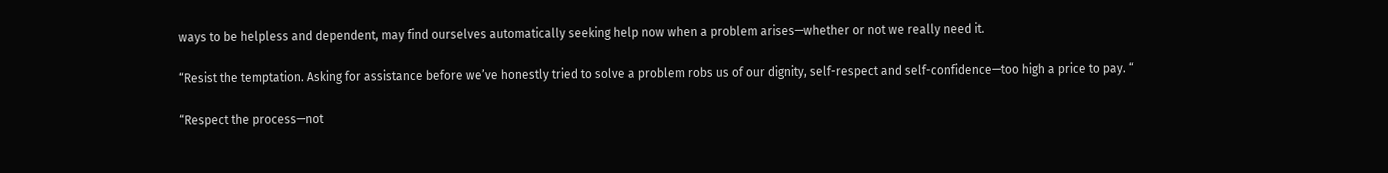ways to be helpless and dependent, may find ourselves automatically seeking help now when a problem arises—whether or not we really need it.

“Resist the temptation. Asking for assistance before we’ve honestly tried to solve a problem robs us of our dignity, self-respect and self-confidence—too high a price to pay. “

“Respect the process—not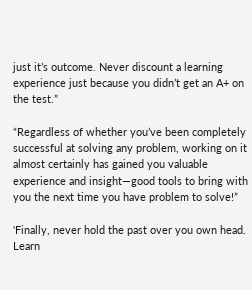just it’s outcome. Never discount a learning experience just because you didn’t get an A+ on the test.”

“Regardless of whether you’ve been completely successful at solving any problem, working on it almost certainly has gained you valuable experience and insight—good tools to bring with you the next time you have problem to solve!”

'Finally, never hold the past over you own head. Learn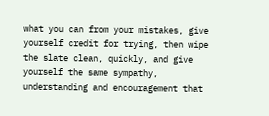what you can from your mistakes, give yourself credit for trying, then wipe the slate clean, quickly, and give yourself the same sympathy, understanding and encouragement that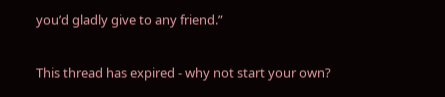you’d gladly give to any friend.”

This thread has expired - why not start your own?